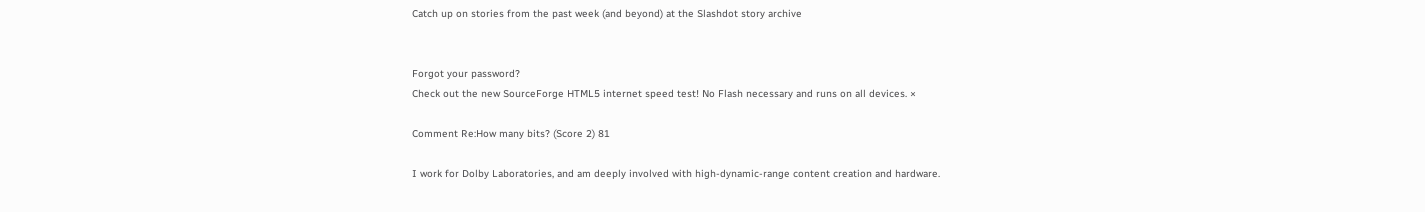Catch up on stories from the past week (and beyond) at the Slashdot story archive


Forgot your password?
Check out the new SourceForge HTML5 internet speed test! No Flash necessary and runs on all devices. ×

Comment Re:How many bits? (Score 2) 81

I work for Dolby Laboratories, and am deeply involved with high-dynamic-range content creation and hardware.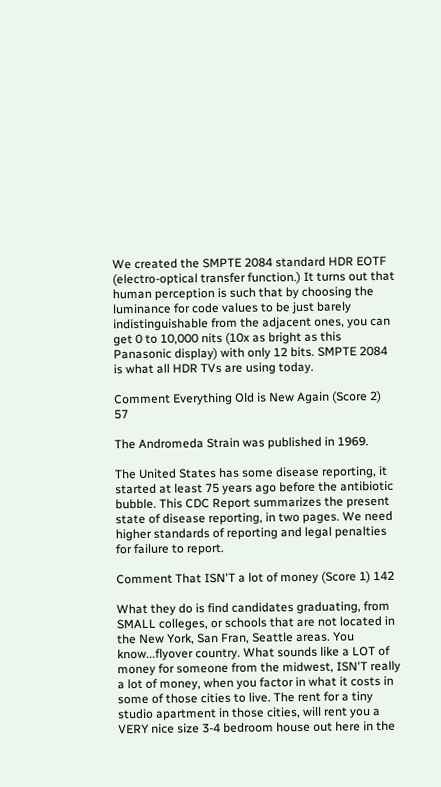We created the SMPTE 2084 standard HDR EOTF (electro-optical transfer function.) It turns out that human perception is such that by choosing the luminance for code values to be just barely indistinguishable from the adjacent ones, you can get 0 to 10,000 nits (10x as bright as this Panasonic display) with only 12 bits. SMPTE 2084 is what all HDR TVs are using today.

Comment Everything Old is New Again (Score 2) 57

The Andromeda Strain was published in 1969.

The United States has some disease reporting, it started at least 75 years ago before the antibiotic bubble. This CDC Report summarizes the present state of disease reporting, in two pages. We need higher standards of reporting and legal penalties for failure to report.

Comment That ISN'T a lot of money (Score 1) 142

What they do is find candidates graduating, from SMALL colleges, or schools that are not located in the New York, San Fran, Seattle areas. You know...flyover country. What sounds like a LOT of money for someone from the midwest, ISN'T really a lot of money, when you factor in what it costs in some of those cities to live. The rent for a tiny studio apartment in those cities, will rent you a VERY nice size 3-4 bedroom house out here in the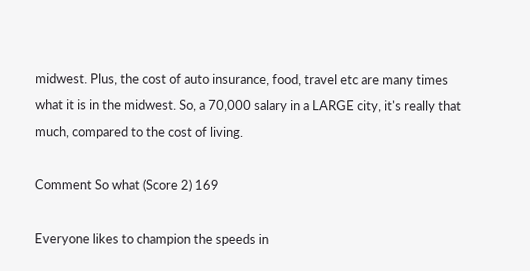midwest. Plus, the cost of auto insurance, food, travel etc are many times what it is in the midwest. So, a 70,000 salary in a LARGE city, it's really that much, compared to the cost of living.

Comment So what (Score 2) 169

Everyone likes to champion the speeds in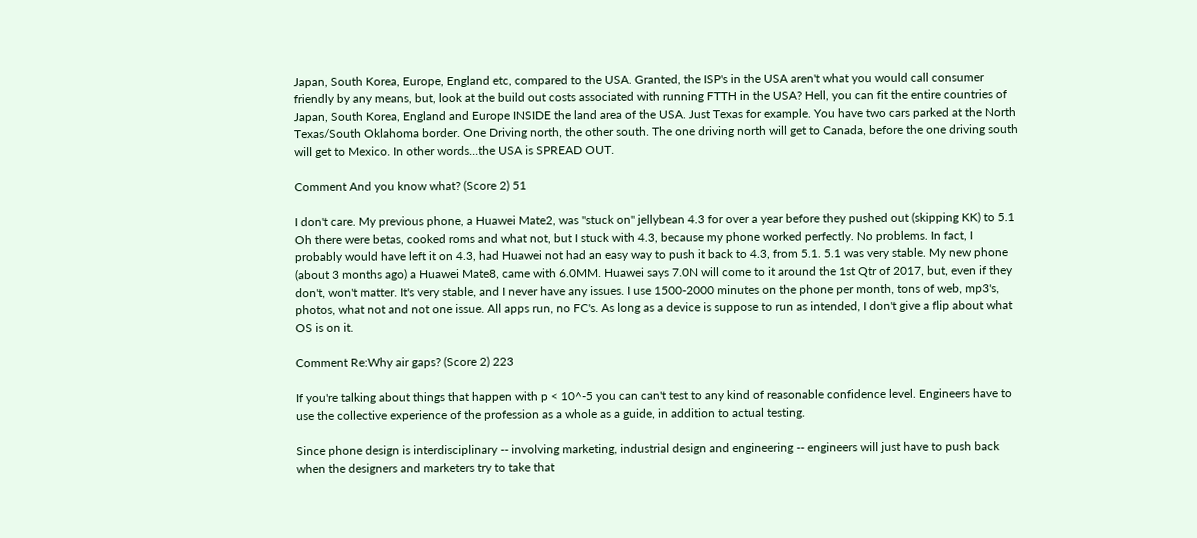Japan, South Korea, Europe, England etc, compared to the USA. Granted, the ISP's in the USA aren't what you would call consumer friendly by any means, but, look at the build out costs associated with running FTTH in the USA? Hell, you can fit the entire countries of Japan, South Korea, England and Europe INSIDE the land area of the USA. Just Texas for example. You have two cars parked at the North Texas/South Oklahoma border. One Driving north, the other south. The one driving north will get to Canada, before the one driving south will get to Mexico. In other words...the USA is SPREAD OUT.

Comment And you know what? (Score 2) 51

I don't care. My previous phone, a Huawei Mate2, was "stuck on" jellybean 4.3 for over a year before they pushed out (skipping KK) to 5.1 Oh there were betas, cooked roms and what not, but I stuck with 4.3, because my phone worked perfectly. No problems. In fact, I probably would have left it on 4.3, had Huawei not had an easy way to push it back to 4.3, from 5.1. 5.1 was very stable. My new phone (about 3 months ago) a Huawei Mate8, came with 6.0MM. Huawei says 7.0N will come to it around the 1st Qtr of 2017, but, even if they don't, won't matter. It's very stable, and I never have any issues. I use 1500-2000 minutes on the phone per month, tons of web, mp3's, photos, what not and not one issue. All apps run, no FC's. As long as a device is suppose to run as intended, I don't give a flip about what OS is on it.

Comment Re:Why air gaps? (Score 2) 223

If you're talking about things that happen with p < 10^-5 you can can't test to any kind of reasonable confidence level. Engineers have to use the collective experience of the profession as a whole as a guide, in addition to actual testing.

Since phone design is interdisciplinary -- involving marketing, industrial design and engineering -- engineers will just have to push back when the designers and marketers try to take that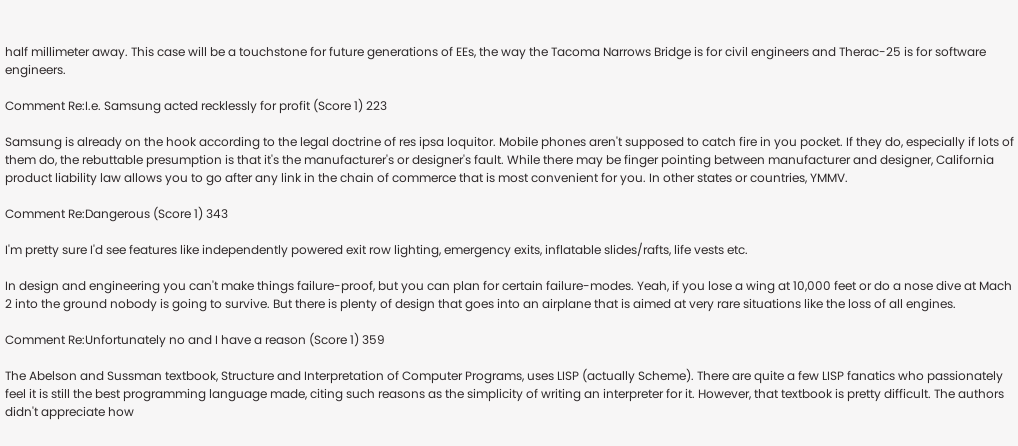half millimeter away. This case will be a touchstone for future generations of EEs, the way the Tacoma Narrows Bridge is for civil engineers and Therac-25 is for software engineers.

Comment Re:I.e. Samsung acted recklessly for profit (Score 1) 223

Samsung is already on the hook according to the legal doctrine of res ipsa loquitor. Mobile phones aren't supposed to catch fire in you pocket. If they do, especially if lots of them do, the rebuttable presumption is that it's the manufacturer's or designer's fault. While there may be finger pointing between manufacturer and designer, California product liability law allows you to go after any link in the chain of commerce that is most convenient for you. In other states or countries, YMMV.

Comment Re:Dangerous (Score 1) 343

I'm pretty sure I'd see features like independently powered exit row lighting, emergency exits, inflatable slides/rafts, life vests etc.

In design and engineering you can't make things failure-proof, but you can plan for certain failure-modes. Yeah, if you lose a wing at 10,000 feet or do a nose dive at Mach 2 into the ground nobody is going to survive. But there is plenty of design that goes into an airplane that is aimed at very rare situations like the loss of all engines.

Comment Re:Unfortunately no and I have a reason (Score 1) 359

The Abelson and Sussman textbook, Structure and Interpretation of Computer Programs, uses LISP (actually Scheme). There are quite a few LISP fanatics who passionately feel it is still the best programming language made, citing such reasons as the simplicity of writing an interpreter for it. However, that textbook is pretty difficult. The authors didn't appreciate how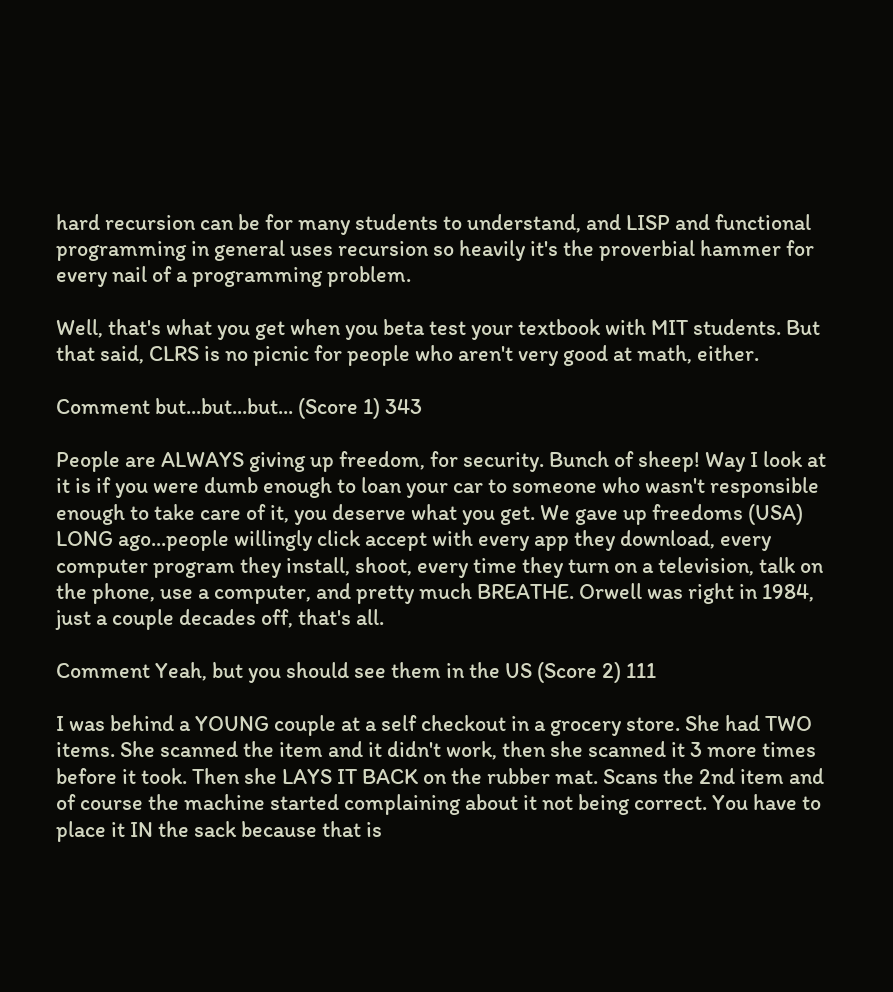hard recursion can be for many students to understand, and LISP and functional programming in general uses recursion so heavily it's the proverbial hammer for every nail of a programming problem.

Well, that's what you get when you beta test your textbook with MIT students. But that said, CLRS is no picnic for people who aren't very good at math, either.

Comment but...but...but... (Score 1) 343

People are ALWAYS giving up freedom, for security. Bunch of sheep! Way I look at it is if you were dumb enough to loan your car to someone who wasn't responsible enough to take care of it, you deserve what you get. We gave up freedoms (USA) LONG ago...people willingly click accept with every app they download, every computer program they install, shoot, every time they turn on a television, talk on the phone, use a computer, and pretty much BREATHE. Orwell was right in 1984, just a couple decades off, that's all.

Comment Yeah, but you should see them in the US (Score 2) 111

I was behind a YOUNG couple at a self checkout in a grocery store. She had TWO items. She scanned the item and it didn't work, then she scanned it 3 more times before it took. Then she LAYS IT BACK on the rubber mat. Scans the 2nd item and of course the machine started complaining about it not being correct. You have to place it IN the sack because that is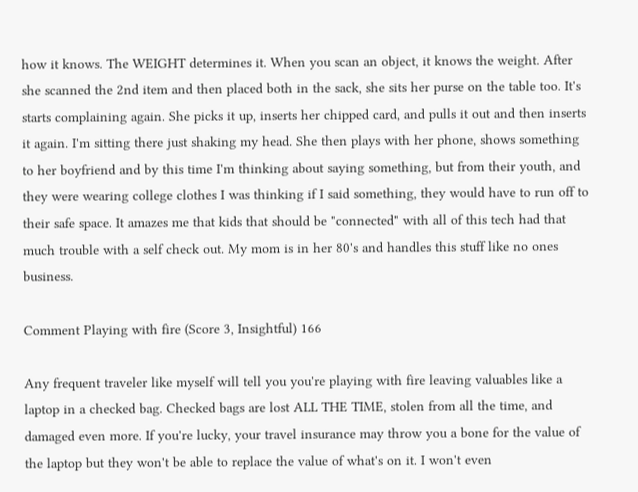how it knows. The WEIGHT determines it. When you scan an object, it knows the weight. After she scanned the 2nd item and then placed both in the sack, she sits her purse on the table too. It's starts complaining again. She picks it up, inserts her chipped card, and pulls it out and then inserts it again. I'm sitting there just shaking my head. She then plays with her phone, shows something to her boyfriend and by this time I'm thinking about saying something, but from their youth, and they were wearing college clothes I was thinking if I said something, they would have to run off to their safe space. It amazes me that kids that should be "connected" with all of this tech had that much trouble with a self check out. My mom is in her 80's and handles this stuff like no ones business.

Comment Playing with fire (Score 3, Insightful) 166

Any frequent traveler like myself will tell you you're playing with fire leaving valuables like a laptop in a checked bag. Checked bags are lost ALL THE TIME, stolen from all the time, and damaged even more. If you're lucky, your travel insurance may throw you a bone for the value of the laptop but they won't be able to replace the value of what's on it. I won't even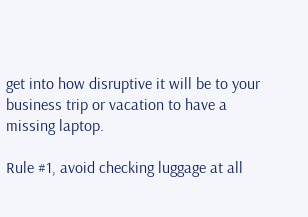get into how disruptive it will be to your business trip or vacation to have a missing laptop.

Rule #1, avoid checking luggage at all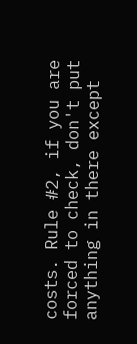costs. Rule #2, if you are forced to check, don't put anything in there except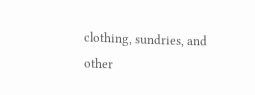clothing, sundries, and other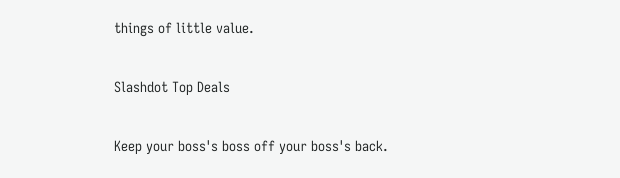things of little value.

Slashdot Top Deals

Keep your boss's boss off your boss's back.